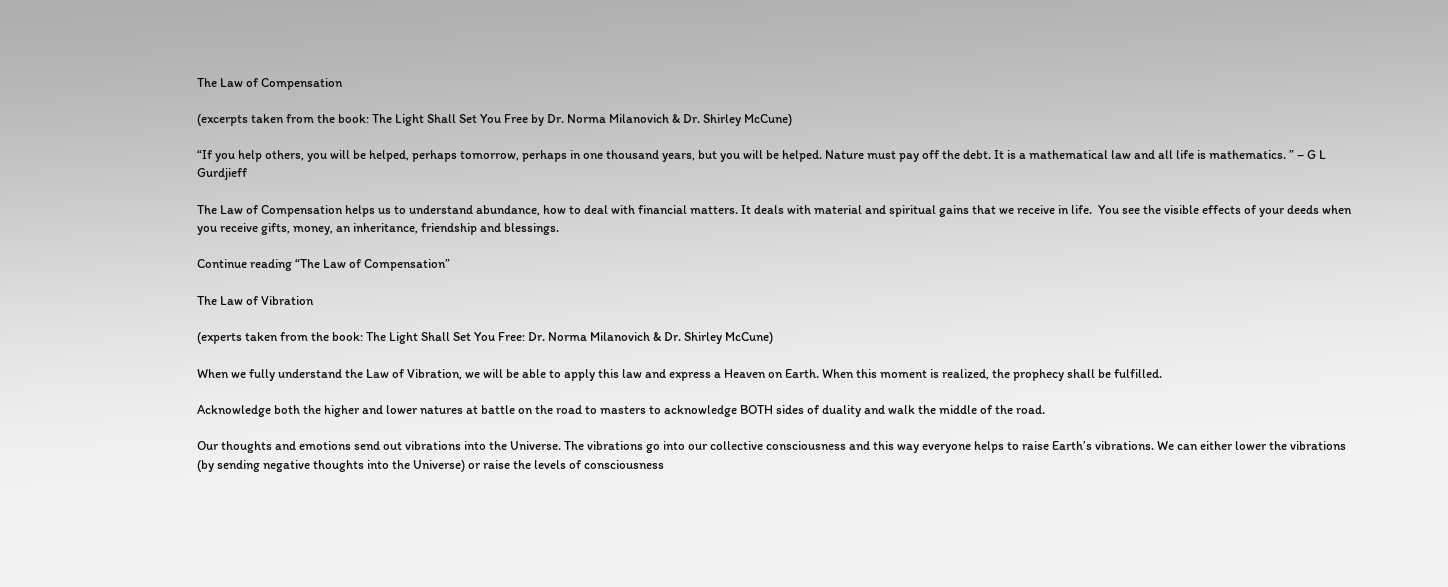The Law of Compensation

(excerpts taken from the book: The Light Shall Set You Free by Dr. Norma Milanovich & Dr. Shirley McCune)

“If you help others, you will be helped, perhaps tomorrow, perhaps in one thousand years, but you will be helped. Nature must pay off the debt. It is a mathematical law and all life is mathematics. ” – G L Gurdjieff

The Law of Compensation helps us to understand abundance, how to deal with financial matters. It deals with material and spiritual gains that we receive in life.  You see the visible effects of your deeds when you receive gifts, money, an inheritance, friendship and blessings.

Continue reading “The Law of Compensation”

The Law of Vibration

(experts taken from the book: The Light Shall Set You Free: Dr. Norma Milanovich & Dr. Shirley McCune)

When we fully understand the Law of Vibration, we will be able to apply this law and express a Heaven on Earth. When this moment is realized, the prophecy shall be fulfilled.

Acknowledge both the higher and lower natures at battle on the road to masters to acknowledge BOTH sides of duality and walk the middle of the road.

Our thoughts and emotions send out vibrations into the Universe. The vibrations go into our collective consciousness and this way everyone helps to raise Earth’s vibrations. We can either lower the vibrations (by sending negative thoughts into the Universe) or raise the levels of consciousness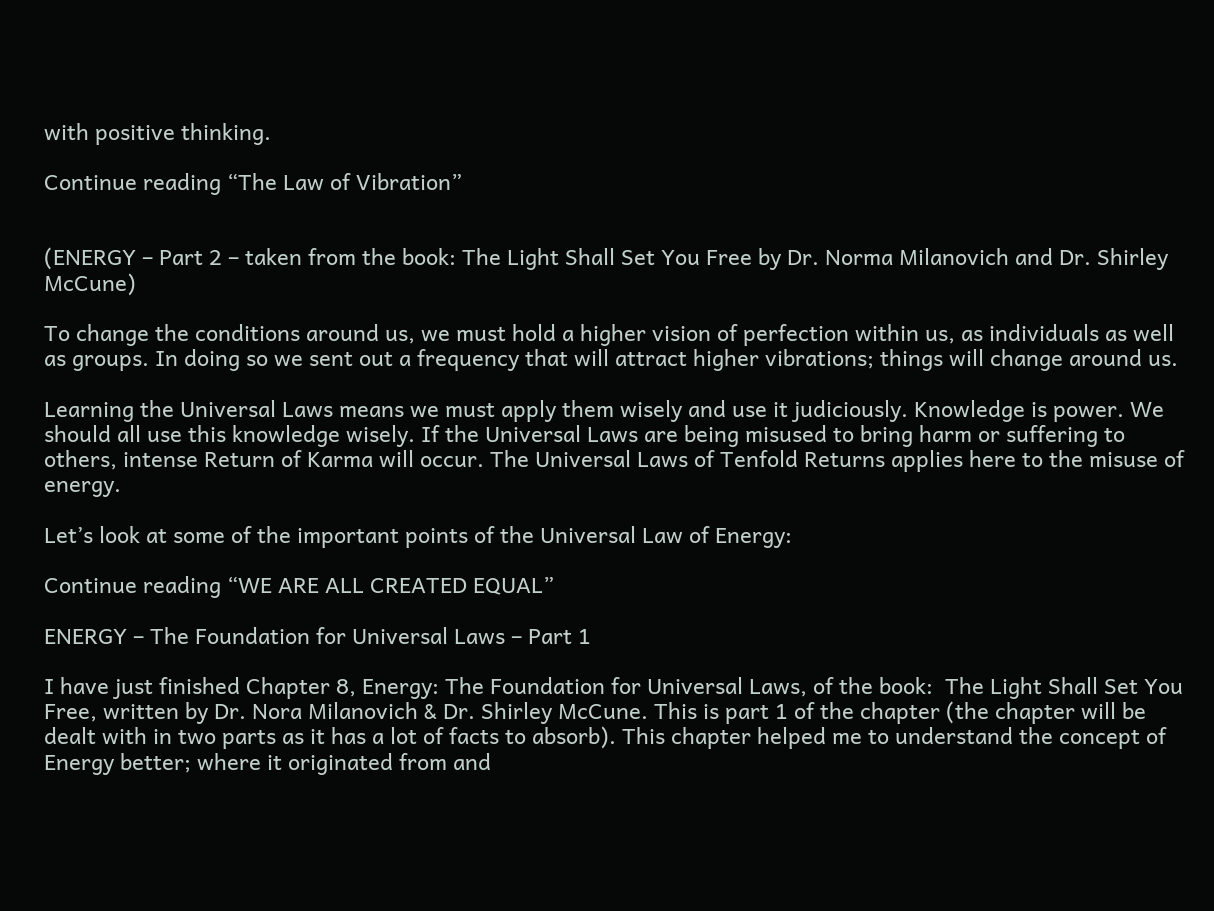with positive thinking.

Continue reading “The Law of Vibration”


(ENERGY – Part 2 – taken from the book: The Light Shall Set You Free by Dr. Norma Milanovich and Dr. Shirley McCune)

To change the conditions around us, we must hold a higher vision of perfection within us, as individuals as well as groups. In doing so we sent out a frequency that will attract higher vibrations; things will change around us.

Learning the Universal Laws means we must apply them wisely and use it judiciously. Knowledge is power. We should all use this knowledge wisely. If the Universal Laws are being misused to bring harm or suffering to others, intense Return of Karma will occur. The Universal Laws of Tenfold Returns applies here to the misuse of energy.

Let’s look at some of the important points of the Universal Law of Energy:

Continue reading “WE ARE ALL CREATED EQUAL”

ENERGY – The Foundation for Universal Laws – Part 1

I have just finished Chapter 8, Energy: The Foundation for Universal Laws, of the book:  The Light Shall Set You Free, written by Dr. Nora Milanovich & Dr. Shirley McCune. This is part 1 of the chapter (the chapter will be dealt with in two parts as it has a lot of facts to absorb). This chapter helped me to understand the concept of Energy better; where it originated from and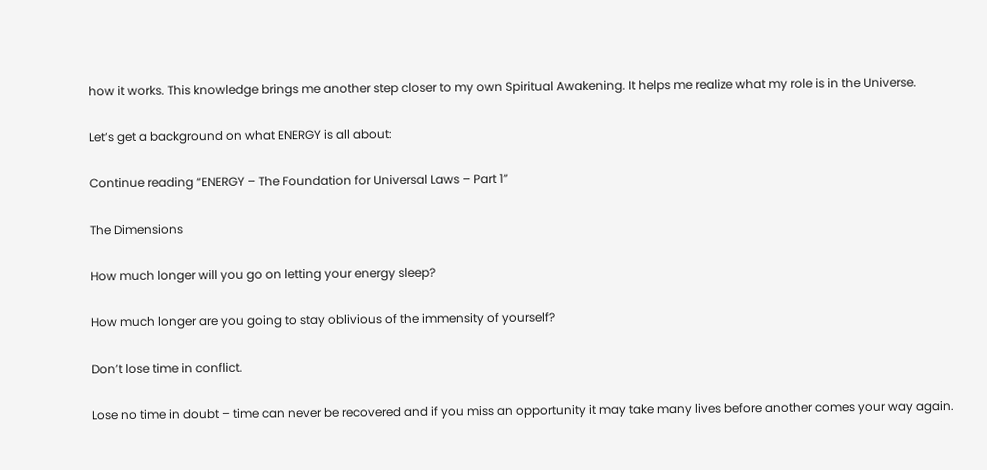how it works. This knowledge brings me another step closer to my own Spiritual Awakening. It helps me realize what my role is in the Universe.

Let’s get a background on what ENERGY is all about:

Continue reading “ENERGY – The Foundation for Universal Laws – Part 1”

The Dimensions

How much longer will you go on letting your energy sleep?

How much longer are you going to stay oblivious of the immensity of yourself?

Don’t lose time in conflict.

Lose no time in doubt – time can never be recovered and if you miss an opportunity it may take many lives before another comes your way again.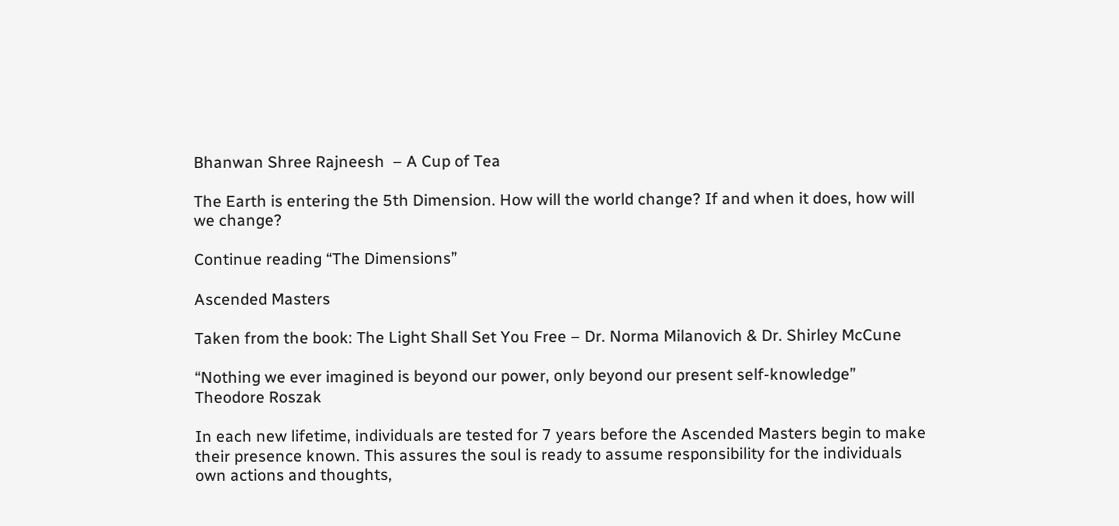Bhanwan Shree Rajneesh  – A Cup of Tea

The Earth is entering the 5th Dimension. How will the world change? If and when it does, how will we change?

Continue reading “The Dimensions”

Ascended Masters

Taken from the book: The Light Shall Set You Free – Dr. Norma Milanovich & Dr. Shirley McCune

“Nothing we ever imagined is beyond our power, only beyond our present self-knowledge”
Theodore Roszak

In each new lifetime, individuals are tested for 7 years before the Ascended Masters begin to make their presence known. This assures the soul is ready to assume responsibility for the individuals own actions and thoughts,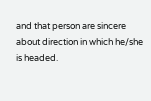and that person are sincere about direction in which he/she is headed.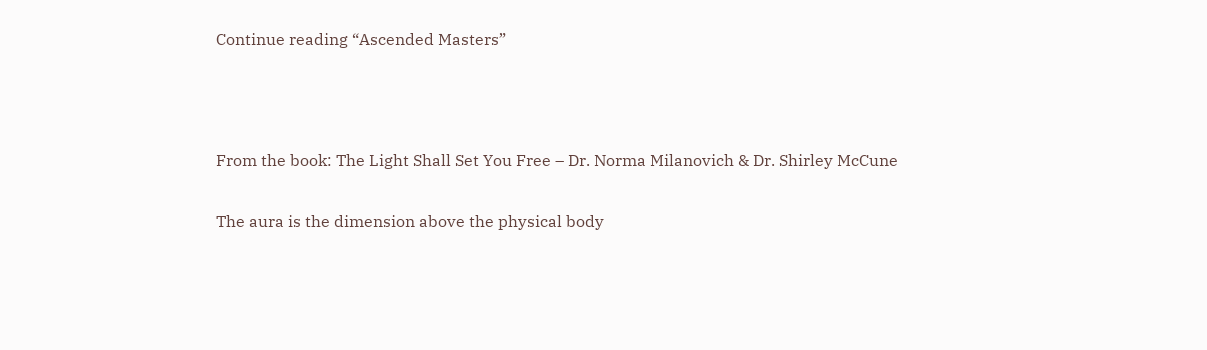Continue reading “Ascended Masters”



From the book: The Light Shall Set You Free – Dr. Norma Milanovich & Dr. Shirley McCune

The aura is the dimension above the physical body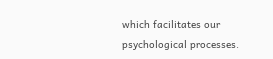which facilitates our psychological processes.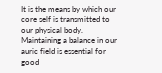It is the means by which our core self is transmitted to our physical body. Maintaining a balance in our auric field is essential for good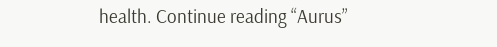health. Continue reading “Aurus”